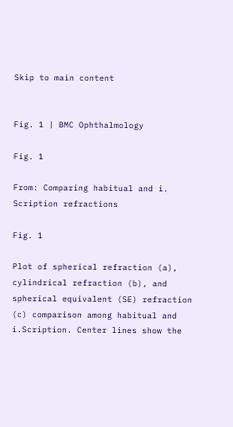Skip to main content


Fig. 1 | BMC Ophthalmology

Fig. 1

From: Comparing habitual and i. Scription refractions

Fig. 1

Plot of spherical refraction (a), cylindrical refraction (b), and spherical equivalent (SE) refraction (c) comparison among habitual and i.Scription. Center lines show the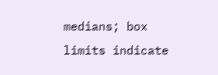medians; box limits indicate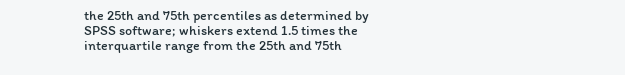the 25th and 75th percentiles as determined by SPSS software; whiskers extend 1.5 times the interquartile range from the 25th and 75th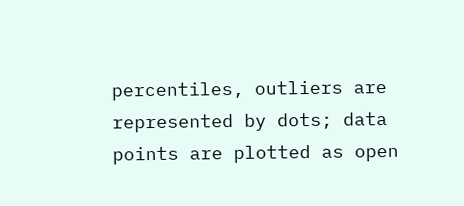percentiles, outliers are represented by dots; data points are plotted as open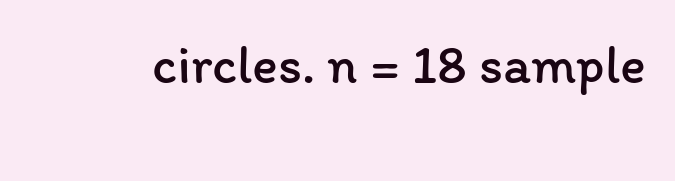circles. n = 18 sample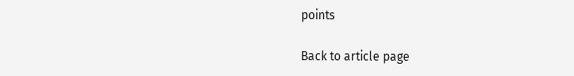points

Back to article page